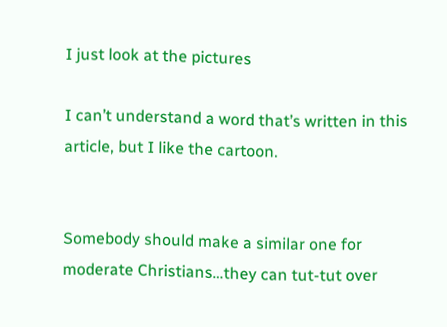I just look at the pictures

I can’t understand a word that’s written in this article, but I like the cartoon.


Somebody should make a similar one for moderate Christians…they can tut-tut over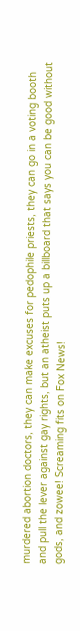murdered abortion doctors, they can make excuses for pedophile priests, they can go in a voting booth and pull the lever against gay rights, but an atheist puts up a billboard that says you can be good without gods, and zowee! Screaming fits on Fox News!